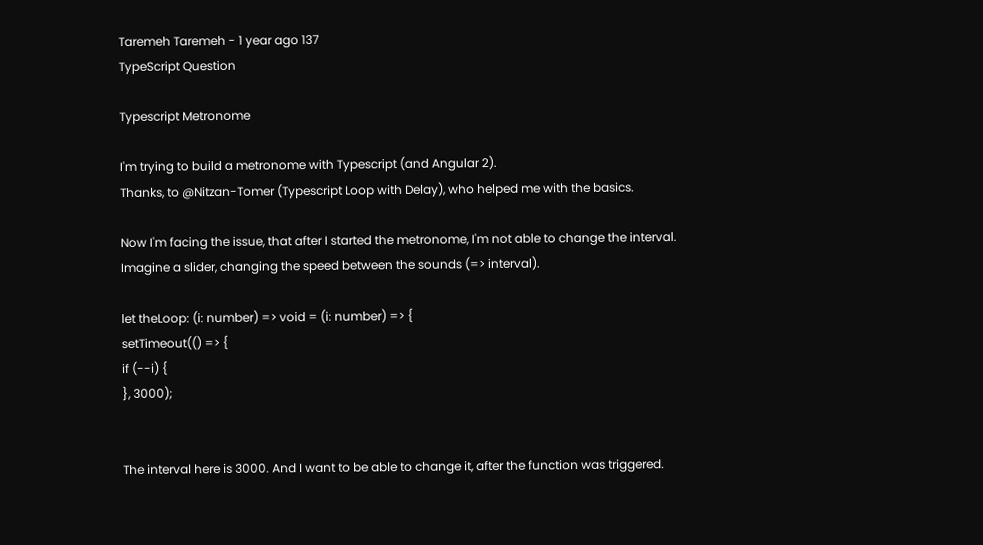Taremeh Taremeh - 1 year ago 137
TypeScript Question

Typescript Metronome

I'm trying to build a metronome with Typescript (and Angular 2).
Thanks, to @Nitzan-Tomer (Typescript Loop with Delay), who helped me with the basics.

Now I'm facing the issue, that after I started the metronome, I'm not able to change the interval. Imagine a slider, changing the speed between the sounds (=> interval).

let theLoop: (i: number) => void = (i: number) => {
setTimeout(() => {
if (--i) {
}, 3000);


The interval here is 3000. And I want to be able to change it, after the function was triggered.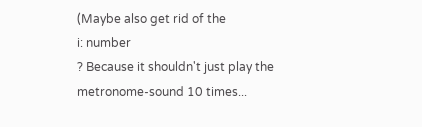(Maybe also get rid of the
i: number
? Because it shouldn't just play the metronome-sound 10 times...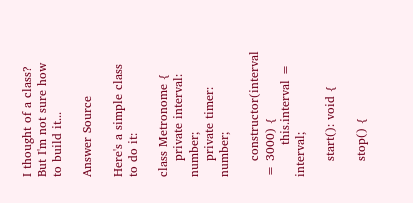I thought of a class? But I'm not sure how to build it...

Answer Source

Here's a simple class to do it:

class Metronome {
    private interval: number;
    private timer: number;

    constructor(interval = 3000) {
        this.interval = interval;

    start(): void {

    stop() {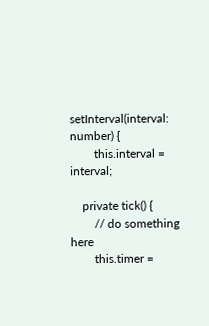setInterval(interval: number) {
        this.interval = interval;

    private tick() {
        // do something here
        this.timer =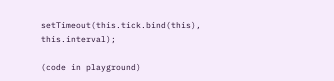setTimeout(this.tick.bind(this), this.interval);

(code in playground)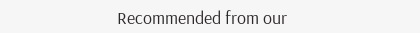Recommended from our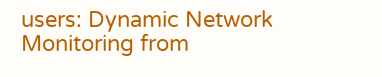users: Dynamic Network Monitoring from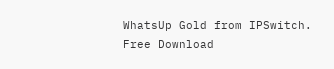WhatsUp Gold from IPSwitch. Free Download